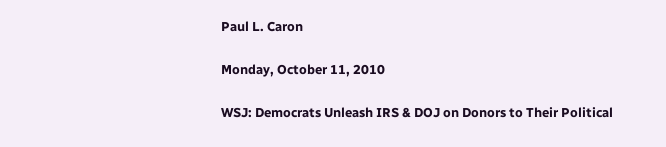Paul L. Caron

Monday, October 11, 2010

WSJ: Democrats Unleash IRS & DOJ on Donors to Their Political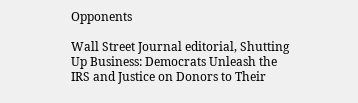Opponents

Wall Street Journal editorial, Shutting Up Business: Democrats Unleash the IRS and Justice on Donors to Their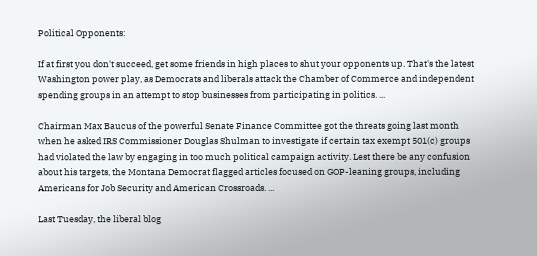Political Opponents:

If at first you don't succeed, get some friends in high places to shut your opponents up. That's the latest Washington power play, as Democrats and liberals attack the Chamber of Commerce and independent spending groups in an attempt to stop businesses from participating in politics. ...

Chairman Max Baucus of the powerful Senate Finance Committee got the threats going last month when he asked IRS Commissioner Douglas Shulman to investigate if certain tax exempt 501(c) groups had violated the law by engaging in too much political campaign activity. Lest there be any confusion about his targets, the Montana Democrat flagged articles focused on GOP-leaning groups, including Americans for Job Security and American Crossroads. ...

Last Tuesday, the liberal blog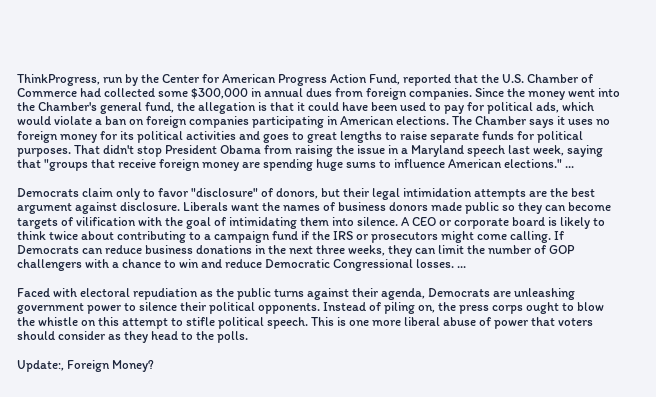ThinkProgress, run by the Center for American Progress Action Fund, reported that the U.S. Chamber of Commerce had collected some $300,000 in annual dues from foreign companies. Since the money went into the Chamber's general fund, the allegation is that it could have been used to pay for political ads, which would violate a ban on foreign companies participating in American elections. The Chamber says it uses no foreign money for its political activities and goes to great lengths to raise separate funds for political purposes. That didn't stop President Obama from raising the issue in a Maryland speech last week, saying that "groups that receive foreign money are spending huge sums to influence American elections." ...

Democrats claim only to favor "disclosure" of donors, but their legal intimidation attempts are the best argument against disclosure. Liberals want the names of business donors made public so they can become targets of vilification with the goal of intimidating them into silence. A CEO or corporate board is likely to think twice about contributing to a campaign fund if the IRS or prosecutors might come calling. If Democrats can reduce business donations in the next three weeks, they can limit the number of GOP challengers with a chance to win and reduce Democratic Congressional losses. ...

Faced with electoral repudiation as the public turns against their agenda, Democrats are unleashing government power to silence their political opponents. Instead of piling on, the press corps ought to blow the whistle on this attempt to stifle political speech. This is one more liberal abuse of power that voters should consider as they head to the polls.

Update:, Foreign Money?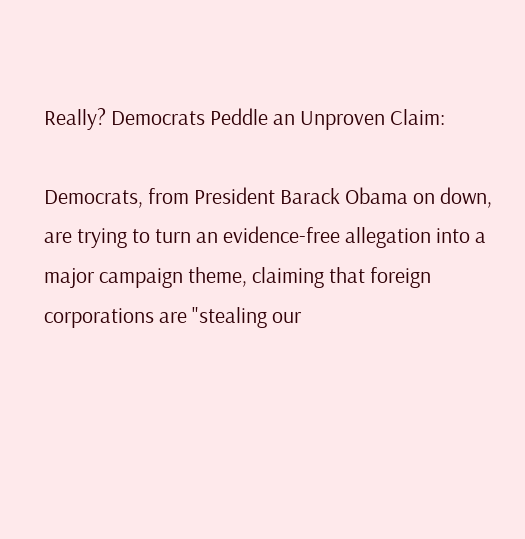Really? Democrats Peddle an Unproven Claim:

Democrats, from President Barack Obama on down, are trying to turn an evidence-free allegation into a major campaign theme, claiming that foreign corporations are "stealing our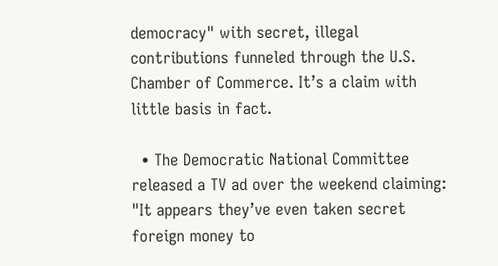democracy" with secret, illegal contributions funneled through the U.S. Chamber of Commerce. It’s a claim with little basis in fact.

  • The Democratic National Committee released a TV ad over the weekend claiming: "It appears they’ve even taken secret foreign money to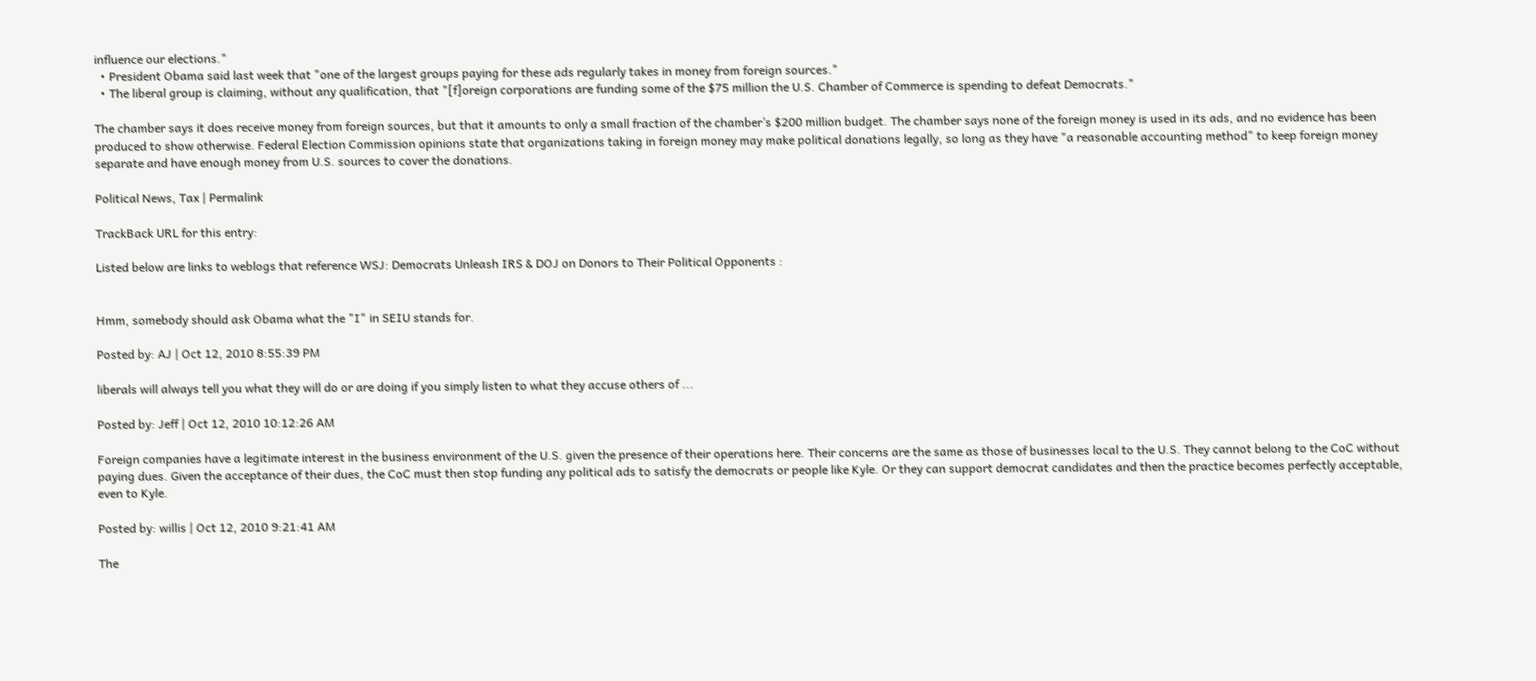influence our elections."
  • President Obama said last week that "one of the largest groups paying for these ads regularly takes in money from foreign sources."
  • The liberal group is claiming, without any qualification, that "[f]oreign corporations are funding some of the $75 million the U.S. Chamber of Commerce is spending to defeat Democrats."

The chamber says it does receive money from foreign sources, but that it amounts to only a small fraction of the chamber’s $200 million budget. The chamber says none of the foreign money is used in its ads, and no evidence has been produced to show otherwise. Federal Election Commission opinions state that organizations taking in foreign money may make political donations legally, so long as they have "a reasonable accounting method" to keep foreign money separate and have enough money from U.S. sources to cover the donations.

Political News, Tax | Permalink

TrackBack URL for this entry:

Listed below are links to weblogs that reference WSJ: Democrats Unleash IRS & DOJ on Donors to Their Political Opponents :


Hmm, somebody should ask Obama what the "I" in SEIU stands for.

Posted by: AJ | Oct 12, 2010 8:55:39 PM

liberals will always tell you what they will do or are doing if you simply listen to what they accuse others of ...

Posted by: Jeff | Oct 12, 2010 10:12:26 AM

Foreign companies have a legitimate interest in the business environment of the U.S. given the presence of their operations here. Their concerns are the same as those of businesses local to the U.S. They cannot belong to the CoC without paying dues. Given the acceptance of their dues, the CoC must then stop funding any political ads to satisfy the democrats or people like Kyle. Or they can support democrat candidates and then the practice becomes perfectly acceptable, even to Kyle.

Posted by: willis | Oct 12, 2010 9:21:41 AM

The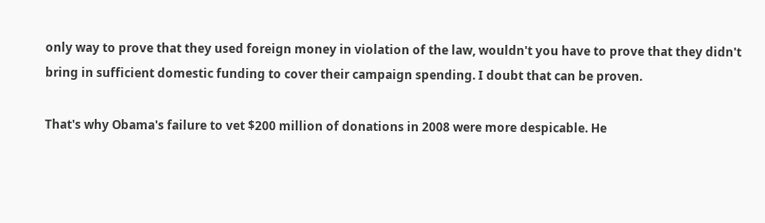only way to prove that they used foreign money in violation of the law, wouldn't you have to prove that they didn't bring in sufficient domestic funding to cover their campaign spending. I doubt that can be proven.

That's why Obama's failure to vet $200 million of donations in 2008 were more despicable. He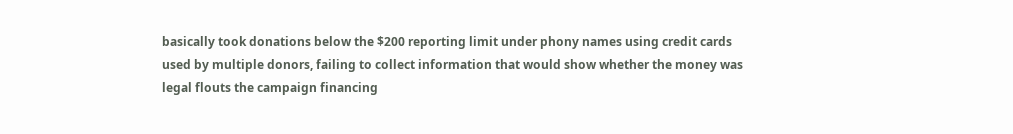basically took donations below the $200 reporting limit under phony names using credit cards used by multiple donors, failing to collect information that would show whether the money was legal flouts the campaign financing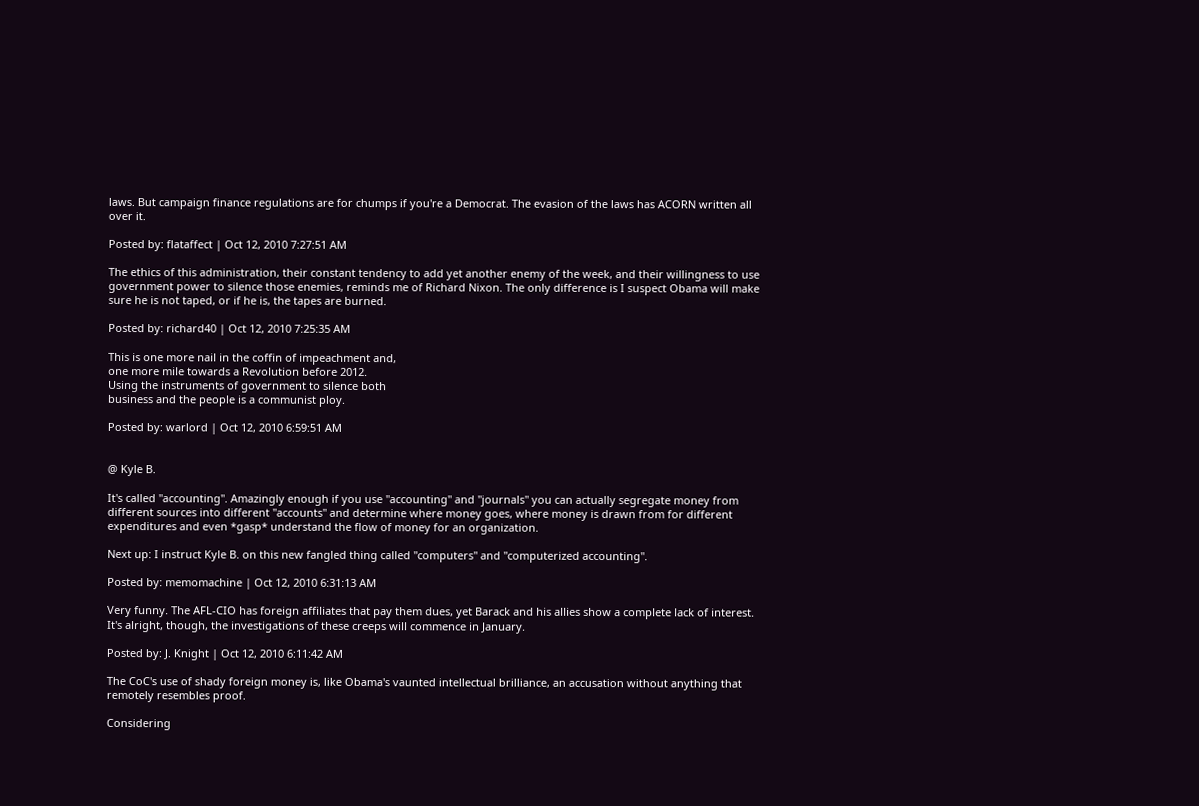laws. But campaign finance regulations are for chumps if you're a Democrat. The evasion of the laws has ACORN written all over it.

Posted by: flataffect | Oct 12, 2010 7:27:51 AM

The ethics of this administration, their constant tendency to add yet another enemy of the week, and their willingness to use government power to silence those enemies, reminds me of Richard Nixon. The only difference is I suspect Obama will make sure he is not taped, or if he is, the tapes are burned.

Posted by: richard40 | Oct 12, 2010 7:25:35 AM

This is one more nail in the coffin of impeachment and,
one more mile towards a Revolution before 2012.
Using the instruments of government to silence both
business and the people is a communist ploy.

Posted by: warlord | Oct 12, 2010 6:59:51 AM


@ Kyle B.

It's called "accounting". Amazingly enough if you use "accounting" and "journals" you can actually segregate money from different sources into different "accounts" and determine where money goes, where money is drawn from for different expenditures and even *gasp* understand the flow of money for an organization.

Next up: I instruct Kyle B. on this new fangled thing called "computers" and "computerized accounting".

Posted by: memomachine | Oct 12, 2010 6:31:13 AM

Very funny. The AFL-CIO has foreign affiliates that pay them dues, yet Barack and his allies show a complete lack of interest. It's alright, though, the investigations of these creeps will commence in January.

Posted by: J. Knight | Oct 12, 2010 6:11:42 AM

The CoC's use of shady foreign money is, like Obama's vaunted intellectual brilliance, an accusation without anything that remotely resembles proof.

Considering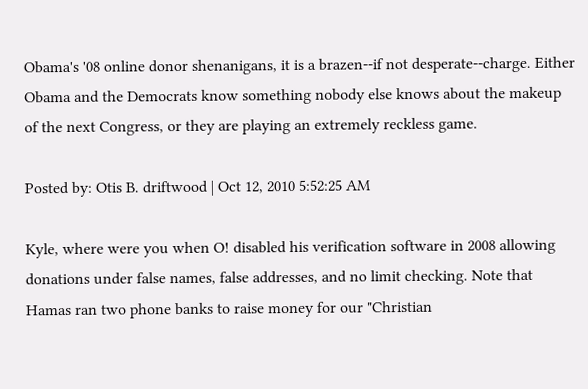Obama's '08 online donor shenanigans, it is a brazen--if not desperate--charge. Either Obama and the Democrats know something nobody else knows about the makeup of the next Congress, or they are playing an extremely reckless game.

Posted by: Otis B. driftwood | Oct 12, 2010 5:52:25 AM

Kyle, where were you when O! disabled his verification software in 2008 allowing donations under false names, false addresses, and no limit checking. Note that Hamas ran two phone banks to raise money for our "Christian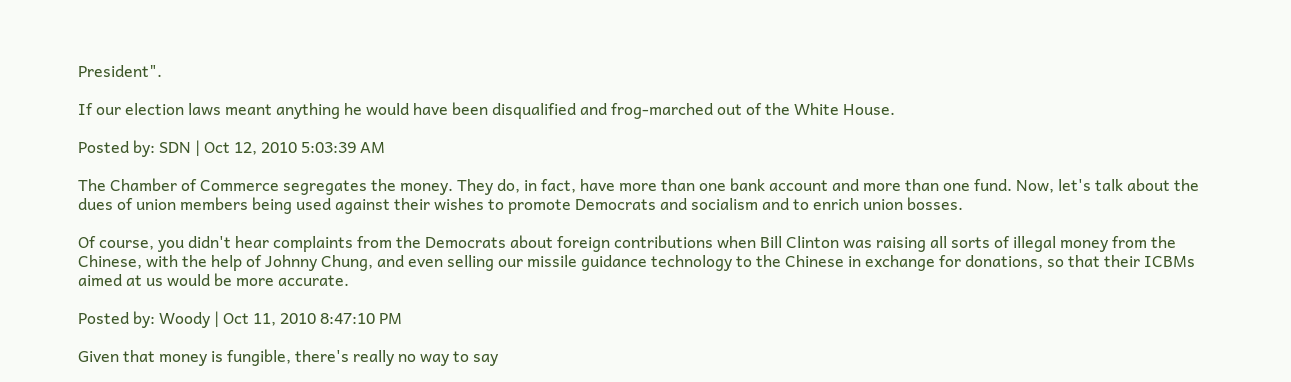President".

If our election laws meant anything he would have been disqualified and frog-marched out of the White House.

Posted by: SDN | Oct 12, 2010 5:03:39 AM

The Chamber of Commerce segregates the money. They do, in fact, have more than one bank account and more than one fund. Now, let's talk about the dues of union members being used against their wishes to promote Democrats and socialism and to enrich union bosses.

Of course, you didn't hear complaints from the Democrats about foreign contributions when Bill Clinton was raising all sorts of illegal money from the Chinese, with the help of Johnny Chung, and even selling our missile guidance technology to the Chinese in exchange for donations, so that their ICBMs aimed at us would be more accurate.

Posted by: Woody | Oct 11, 2010 8:47:10 PM

Given that money is fungible, there's really no way to say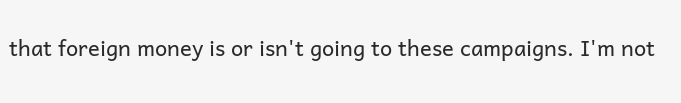that foreign money is or isn't going to these campaigns. I'm not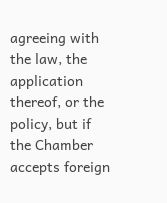agreeing with the law, the application thereof, or the policy, but if the Chamber accepts foreign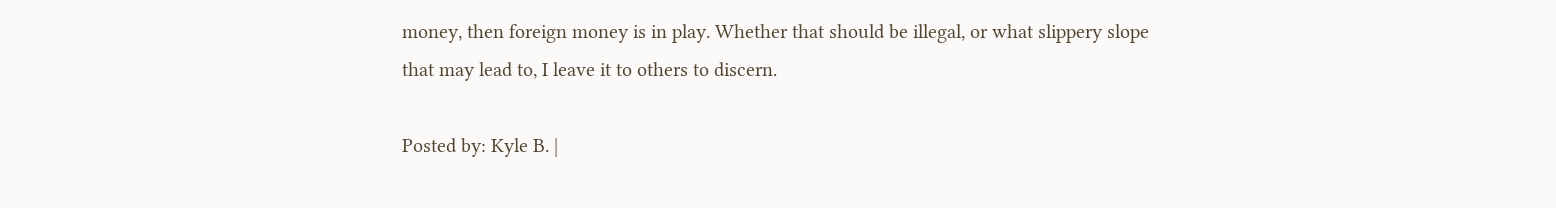money, then foreign money is in play. Whether that should be illegal, or what slippery slope that may lead to, I leave it to others to discern.

Posted by: Kyle B. |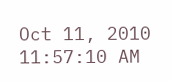Oct 11, 2010 11:57:10 AM